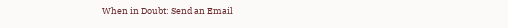When in Doubt: Send an Email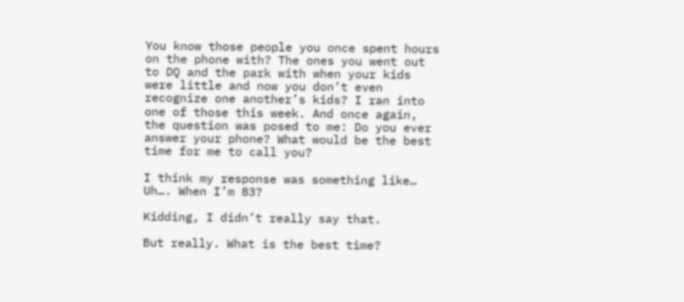You know those people you once spent hours on the phone with? The ones you went out to DQ and the park with when your kids were little and now you don’t even recognize one another’s kids? I ran into one of those this week. And once again, the question was posed to me: Do you ever answer your phone? What would be the best time for me to call you?

I think my response was something like… Uh…. When I’m 83?

Kidding, I didn’t really say that.

But really. What is the best time?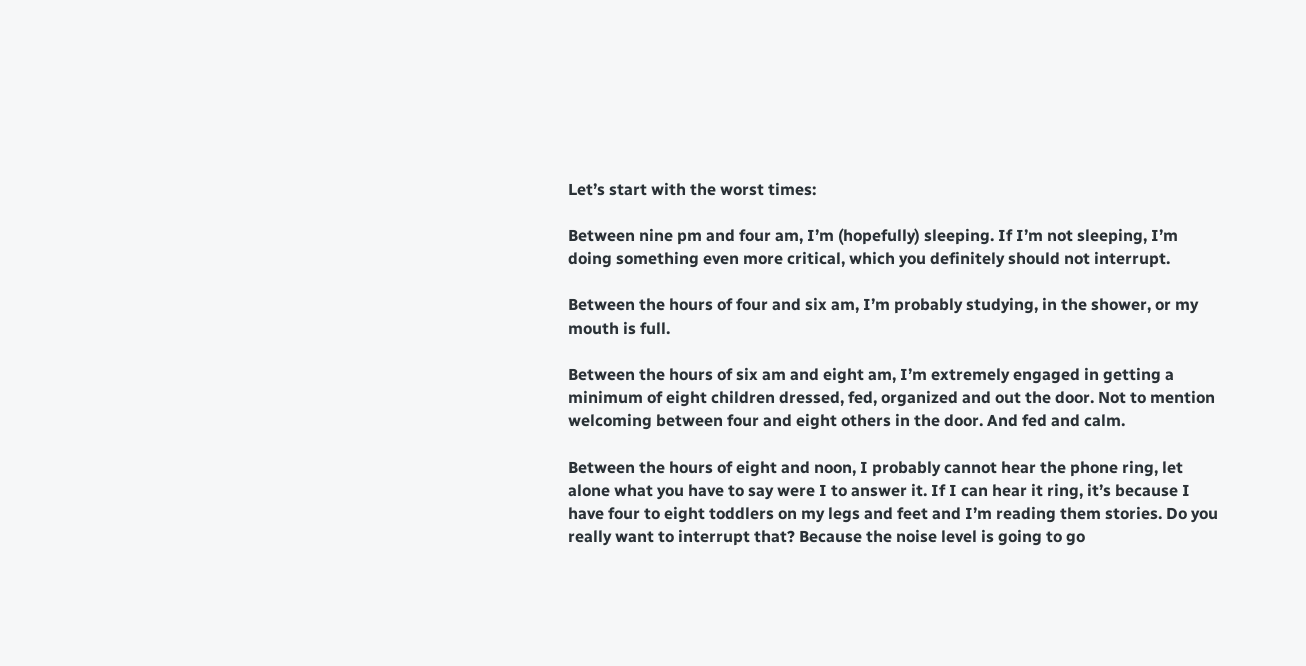Let’s start with the worst times:

Between nine pm and four am, I’m (hopefully) sleeping. If I’m not sleeping, I’m doing something even more critical, which you definitely should not interrupt.

Between the hours of four and six am, I’m probably studying, in the shower, or my mouth is full.

Between the hours of six am and eight am, I’m extremely engaged in getting a minimum of eight children dressed, fed, organized and out the door. Not to mention welcoming between four and eight others in the door. And fed and calm.

Between the hours of eight and noon, I probably cannot hear the phone ring, let alone what you have to say were I to answer it. If I can hear it ring, it’s because I have four to eight toddlers on my legs and feet and I’m reading them stories. Do you really want to interrupt that? Because the noise level is going to go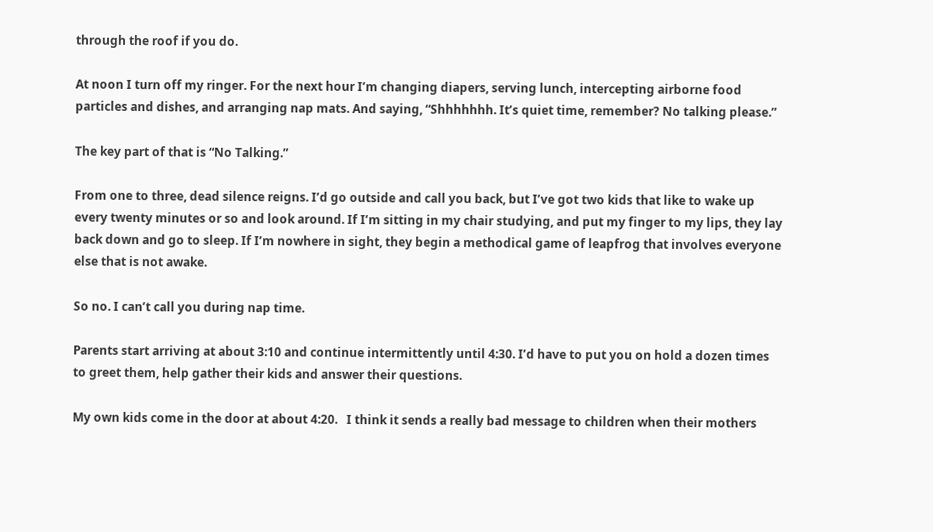through the roof if you do.

At noon I turn off my ringer. For the next hour I’m changing diapers, serving lunch, intercepting airborne food particles and dishes, and arranging nap mats. And saying, “Shhhhhhh. It’s quiet time, remember? No talking please.”

The key part of that is “No Talking.”

From one to three, dead silence reigns. I’d go outside and call you back, but I’ve got two kids that like to wake up every twenty minutes or so and look around. If I’m sitting in my chair studying, and put my finger to my lips, they lay back down and go to sleep. If I’m nowhere in sight, they begin a methodical game of leapfrog that involves everyone else that is not awake.

So no. I can’t call you during nap time.

Parents start arriving at about 3:10 and continue intermittently until 4:30. I’d have to put you on hold a dozen times to greet them, help gather their kids and answer their questions.

My own kids come in the door at about 4:20.   I think it sends a really bad message to children when their mothers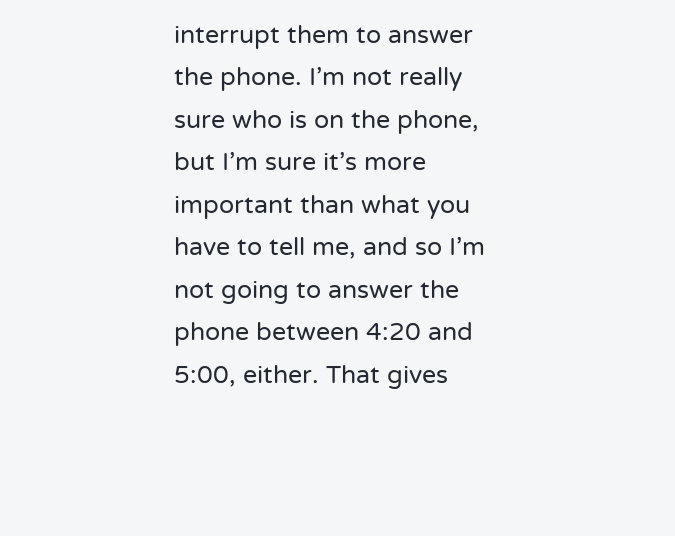interrupt them to answer the phone. I’m not really sure who is on the phone, but I’m sure it’s more important than what you have to tell me, and so I’m not going to answer the phone between 4:20 and 5:00, either. That gives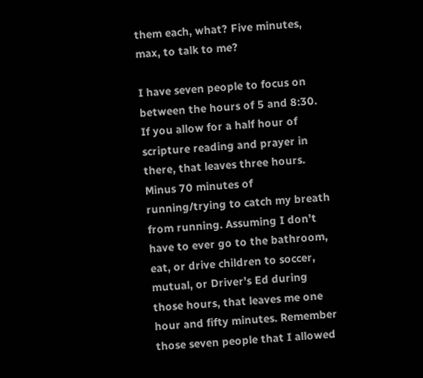them each, what? Five minutes, max, to talk to me?

I have seven people to focus on between the hours of 5 and 8:30. If you allow for a half hour of scripture reading and prayer in there, that leaves three hours. Minus 70 minutes of running/trying to catch my breath from running. Assuming I don’t have to ever go to the bathroom, eat, or drive children to soccer, mutual, or Driver’s Ed during those hours, that leaves me one hour and fifty minutes. Remember those seven people that I allowed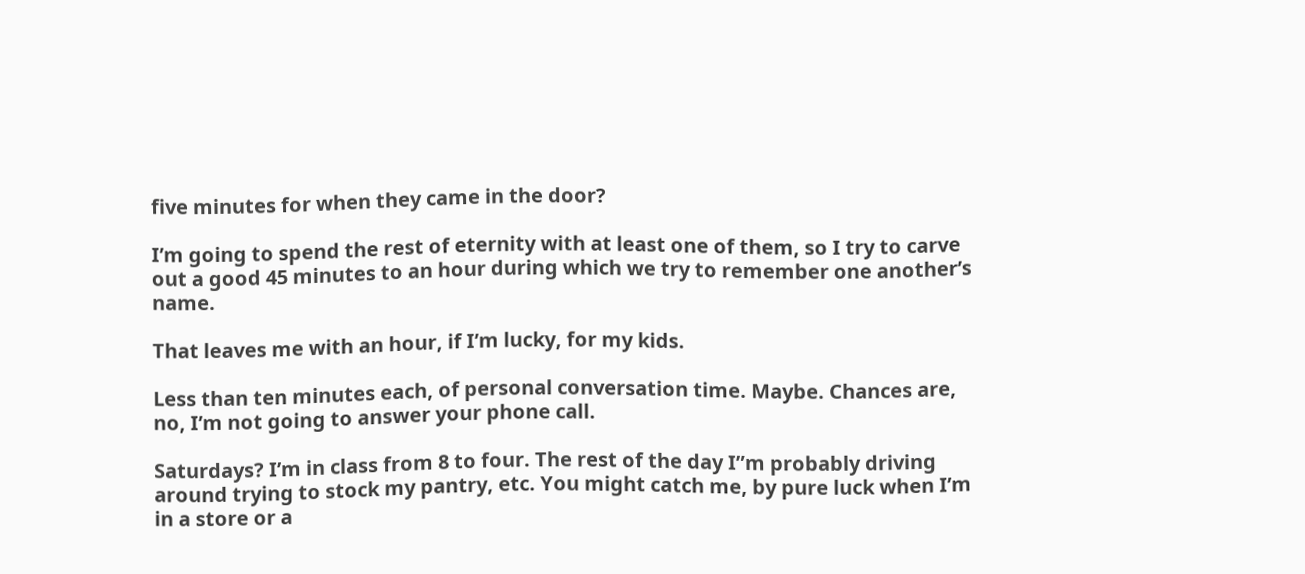five minutes for when they came in the door?

I’m going to spend the rest of eternity with at least one of them, so I try to carve out a good 45 minutes to an hour during which we try to remember one another’s name.

That leaves me with an hour, if I’m lucky, for my kids.

Less than ten minutes each, of personal conversation time. Maybe. Chances are, no, I’m not going to answer your phone call.

Saturdays? I’m in class from 8 to four. The rest of the day I”m probably driving around trying to stock my pantry, etc. You might catch me, by pure luck when I’m in a store or a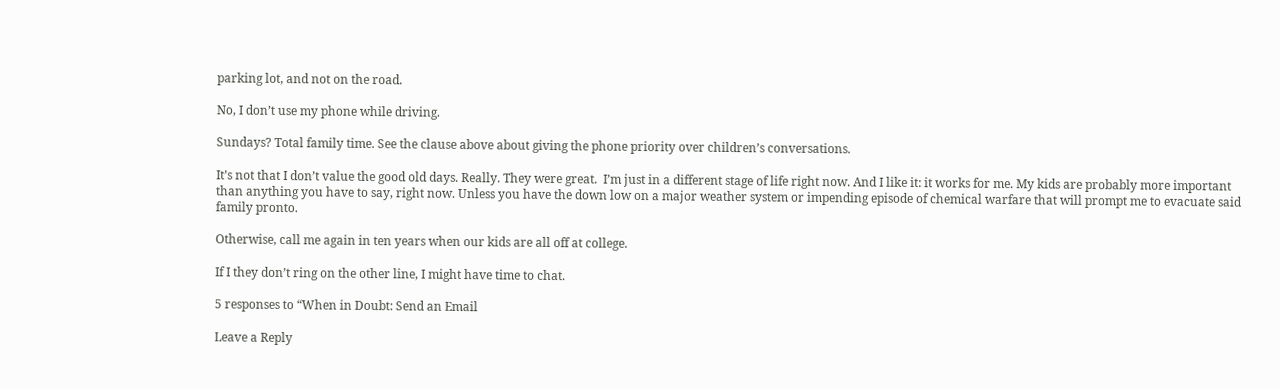parking lot, and not on the road.

No, I don’t use my phone while driving.

Sundays? Total family time. See the clause above about giving the phone priority over children’s conversations.

It’s not that I don’t value the good old days. Really. They were great.  I’m just in a different stage of life right now. And I like it: it works for me. My kids are probably more important than anything you have to say, right now. Unless you have the down low on a major weather system or impending episode of chemical warfare that will prompt me to evacuate said family pronto.

Otherwise, call me again in ten years when our kids are all off at college.

If I they don’t ring on the other line, I might have time to chat.

5 responses to “When in Doubt: Send an Email

Leave a Reply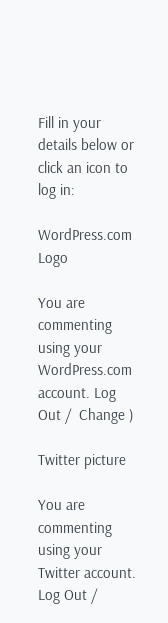Fill in your details below or click an icon to log in:

WordPress.com Logo

You are commenting using your WordPress.com account. Log Out /  Change )

Twitter picture

You are commenting using your Twitter account. Log Out /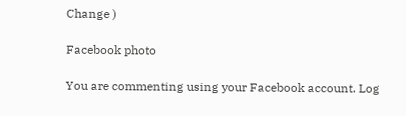Change )

Facebook photo

You are commenting using your Facebook account. Log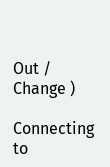Out /  Change )

Connecting to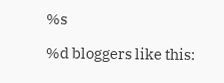%s

%d bloggers like this: